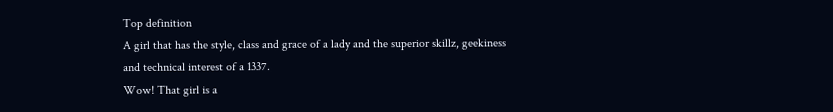Top definition
A girl that has the style, class and grace of a lady and the superior skillz, geekiness and technical interest of a 1337.
Wow! That girl is a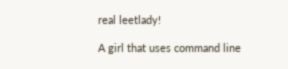real leetlady!

A girl that uses command line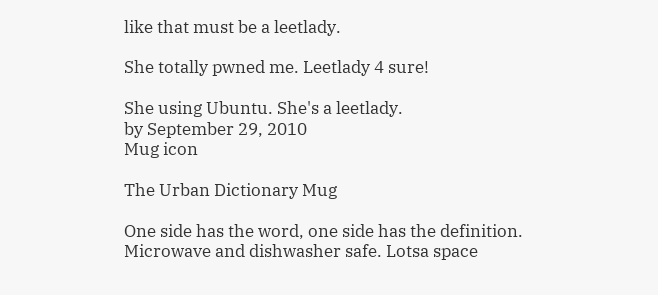like that must be a leetlady.

She totally pwned me. Leetlady 4 sure!

She using Ubuntu. She's a leetlady.
by September 29, 2010
Mug icon

The Urban Dictionary Mug

One side has the word, one side has the definition. Microwave and dishwasher safe. Lotsa space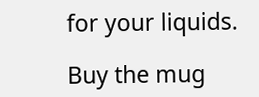for your liquids.

Buy the mug